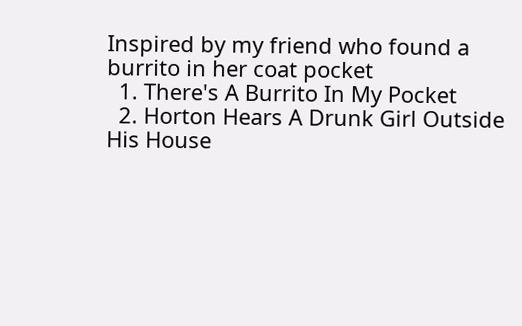Inspired by my friend who found a burrito in her coat pocket
  1. There's A Burrito In My Pocket
  2. Horton Hears A Drunk Girl Outside His House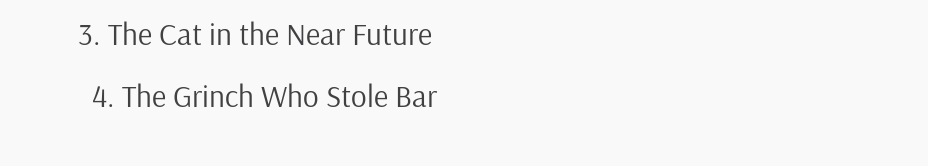3. The Cat in the Near Future
  4. The Grinch Who Stole Bar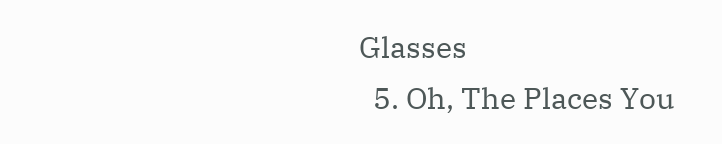Glasses
  5. Oh, The Places You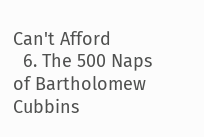Can't Afford
  6. The 500 Naps of Bartholomew Cubbins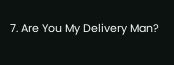7. Are You My Delivery Man?